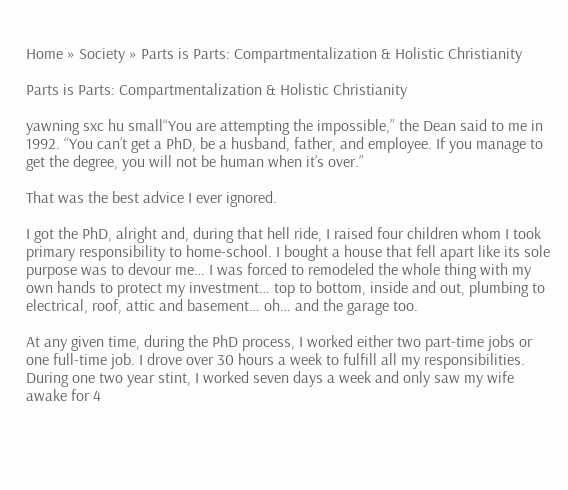Home » Society » Parts is Parts: Compartmentalization & Holistic Christianity

Parts is Parts: Compartmentalization & Holistic Christianity

yawning sxc hu small“You are attempting the impossible,” the Dean said to me in 1992. “You can’t get a PhD, be a husband, father, and employee. If you manage to get the degree, you will not be human when it’s over.”

That was the best advice I ever ignored.

I got the PhD, alright and, during that hell ride, I raised four children whom I took primary responsibility to home-school. I bought a house that fell apart like its sole purpose was to devour me… I was forced to remodeled the whole thing with my own hands to protect my investment… top to bottom, inside and out, plumbing to electrical, roof, attic and basement… oh… and the garage too.

At any given time, during the PhD process, I worked either two part-time jobs or one full-time job. I drove over 30 hours a week to fulfill all my responsibilities. During one two year stint, I worked seven days a week and only saw my wife awake for 4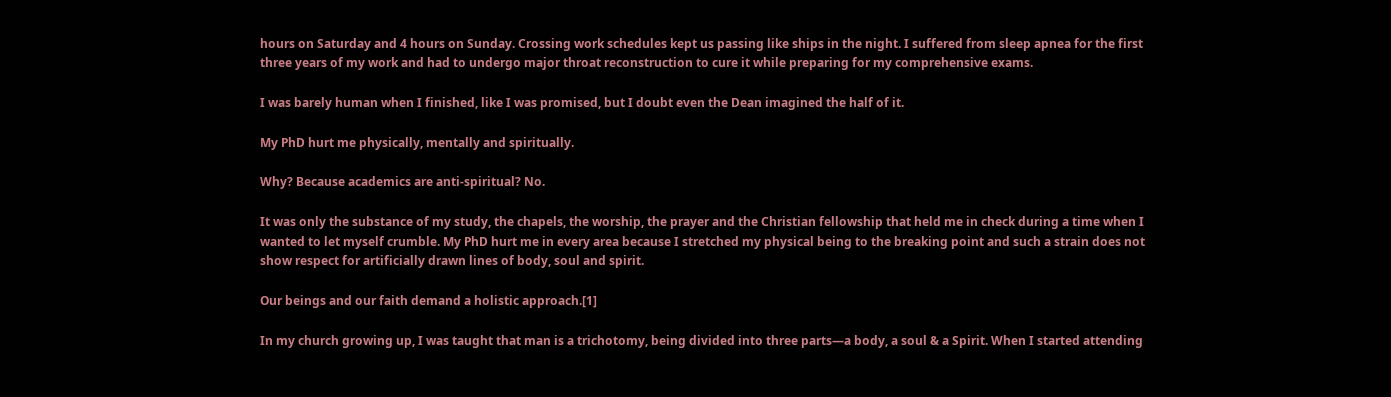hours on Saturday and 4 hours on Sunday. Crossing work schedules kept us passing like ships in the night. I suffered from sleep apnea for the first three years of my work and had to undergo major throat reconstruction to cure it while preparing for my comprehensive exams.

I was barely human when I finished, like I was promised, but I doubt even the Dean imagined the half of it.

My PhD hurt me physically, mentally and spiritually.

Why? Because academics are anti-spiritual? No.

It was only the substance of my study, the chapels, the worship, the prayer and the Christian fellowship that held me in check during a time when I wanted to let myself crumble. My PhD hurt me in every area because I stretched my physical being to the breaking point and such a strain does not show respect for artificially drawn lines of body, soul and spirit.

Our beings and our faith demand a holistic approach.[1]

In my church growing up, I was taught that man is a trichotomy, being divided into three parts—a body, a soul & a Spirit. When I started attending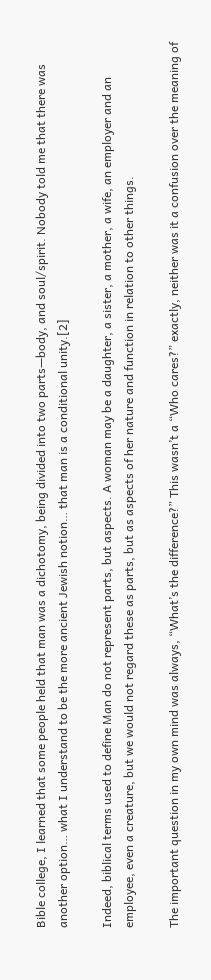Bible college, I learned that some people held that man was a dichotomy, being divided into two parts—body, and soul/spirit. Nobody told me that there was another option… what I understand to be the more ancient Jewish notion… that man is a conditional unity.[2]

Indeed, biblical terms used to define Man do not represent parts, but aspects. A woman may be a daughter, a sister, a mother, a wife, an employer and an employee, even a creature, but we would not regard these as parts, but as aspects of her nature and function in relation to other things.

The important question in my own mind was always, “What’s the difference?” This wasn’t a “Who cares?” exactly, neither was it a confusion over the meaning of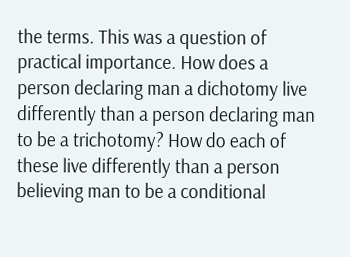the terms. This was a question of practical importance. How does a person declaring man a dichotomy live differently than a person declaring man to be a trichotomy? How do each of these live differently than a person believing man to be a conditional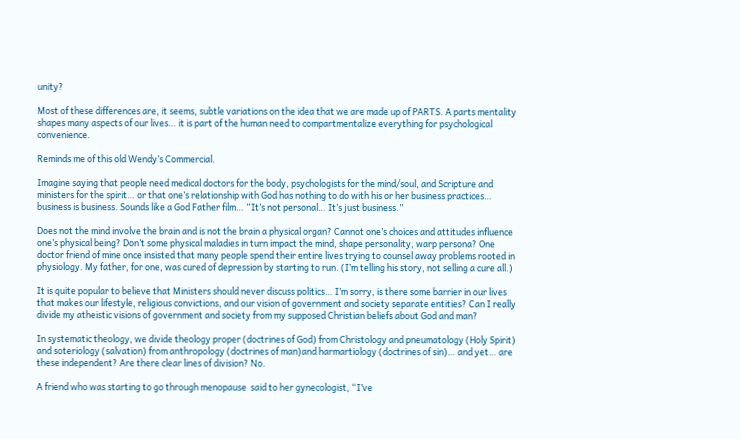unity?

Most of these differences are, it seems, subtle variations on the idea that we are made up of PARTS. A parts mentality shapes many aspects of our lives… it is part of the human need to compartmentalize everything for psychological convenience.

Reminds me of this old Wendy’s Commercial.

Imagine saying that people need medical doctors for the body, psychologists for the mind/soul, and Scripture and ministers for the spirit… or that one’s relationship with God has nothing to do with his or her business practices… business is business. Sounds like a God Father film… “It’s not personal… It’s just business.”

Does not the mind involve the brain and is not the brain a physical organ? Cannot one’s choices and attitudes influence one’s physical being? Don’t some physical maladies in turn impact the mind, shape personality, warp persona? One doctor friend of mine once insisted that many people spend their entire lives trying to counsel away problems rooted in physiology. My father, for one, was cured of depression by starting to run. (I’m telling his story, not selling a cure all.)

It is quite popular to believe that Ministers should never discuss politics… I’m sorry, is there some barrier in our lives that makes our lifestyle, religious convictions, and our vision of government and society separate entities? Can I really divide my atheistic visions of government and society from my supposed Christian beliefs about God and man?

In systematic theology, we divide theology proper (doctrines of God) from Christology and pneumatology (Holy Spirit) and soteriology (salvation) from anthropology (doctrines of man)and harmartiology (doctrines of sin)… and yet… are these independent? Are there clear lines of division? No.

A friend who was starting to go through menopause  said to her gynecologist, “I’ve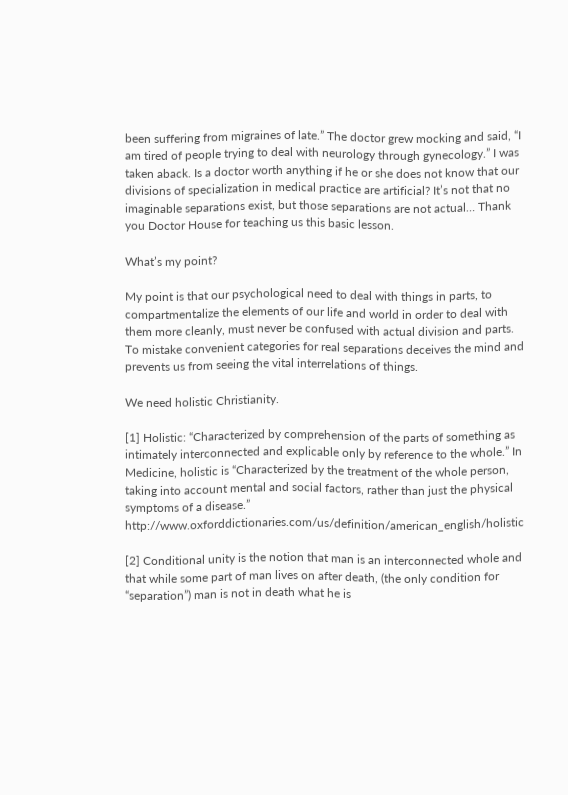been suffering from migraines of late.” The doctor grew mocking and said, “I am tired of people trying to deal with neurology through gynecology.” I was taken aback. Is a doctor worth anything if he or she does not know that our divisions of specialization in medical practice are artificial? It’s not that no imaginable separations exist, but those separations are not actual… Thank you Doctor House for teaching us this basic lesson.

What’s my point?

My point is that our psychological need to deal with things in parts, to compartmentalize the elements of our life and world in order to deal with them more cleanly, must never be confused with actual division and parts. To mistake convenient categories for real separations deceives the mind and prevents us from seeing the vital interrelations of things.

We need holistic Christianity.

[1] Holistic: “Characterized by comprehension of the parts of something as intimately interconnected and explicable only by reference to the whole.” In Medicine, holistic is “Characterized by the treatment of the whole person, taking into account mental and social factors, rather than just the physical symptoms of a disease.” http://www.oxforddictionaries.com/us/definition/american_english/holistic

[2] Conditional unity is the notion that man is an interconnected whole and that while some part of man lives on after death, (the only condition for “separation”) man is not in death what he is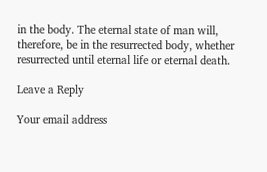in the body. The eternal state of man will, therefore, be in the resurrected body, whether resurrected until eternal life or eternal death.

Leave a Reply

Your email address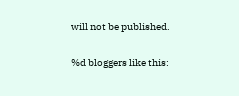will not be published.

%d bloggers like this: